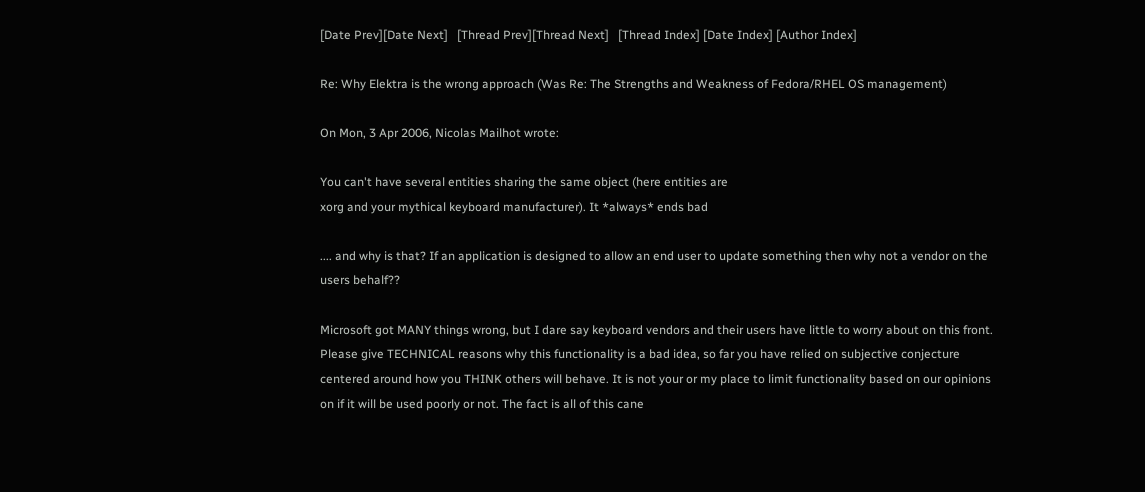[Date Prev][Date Next]   [Thread Prev][Thread Next]   [Thread Index] [Date Index] [Author Index]

Re: Why Elektra is the wrong approach (Was Re: The Strengths and Weakness of Fedora/RHEL OS management)

On Mon, 3 Apr 2006, Nicolas Mailhot wrote:

You can't have several entities sharing the same object (here entities are
xorg and your mythical keyboard manufacturer). It *always* ends bad

.... and why is that? If an application is designed to allow an end user to update something then why not a vendor on the users behalf??

Microsoft got MANY things wrong, but I dare say keyboard vendors and their users have little to worry about on this front. Please give TECHNICAL reasons why this functionality is a bad idea, so far you have relied on subjective conjecture centered around how you THINK others will behave. It is not your or my place to limit functionality based on our opinions on if it will be used poorly or not. The fact is all of this cane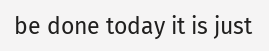be done today it is just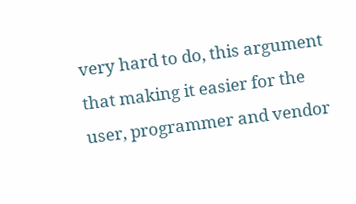very hard to do, this argument that making it easier for the user, programmer and vendor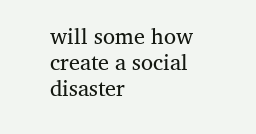will some how create a social disaster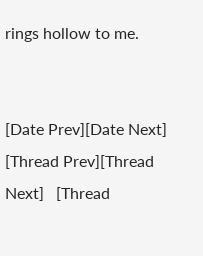rings hollow to me.


[Date Prev][Date Next]   [Thread Prev][Thread Next]   [Thread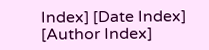Index] [Date Index] [Author Index]